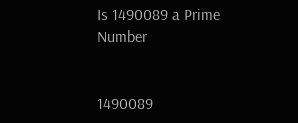Is 1490089 a Prime Number


1490089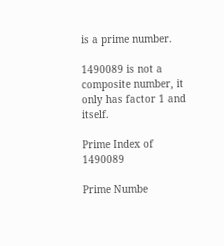is a prime number.

1490089 is not a composite number, it only has factor 1 and itself.

Prime Index of 1490089

Prime Numbe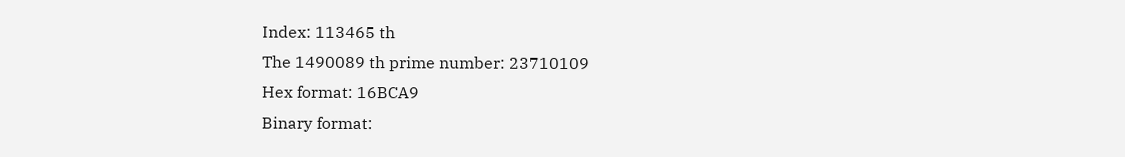Index: 113465 th
The 1490089 th prime number: 23710109
Hex format: 16BCA9
Binary format: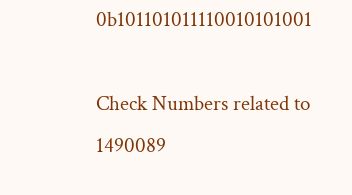0b101101011110010101001

Check Numbers related to 1490089